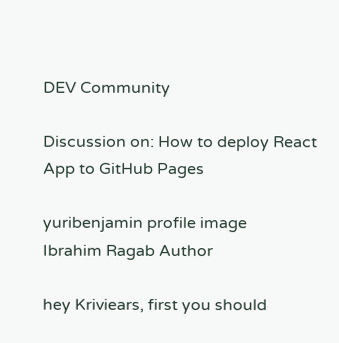DEV Community

Discussion on: How to deploy React App to GitHub Pages

yuribenjamin profile image
Ibrahim Ragab Author

hey Kriviears, first you should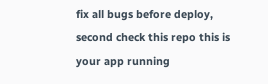fix all bugs before deploy, second check this repo this is your app running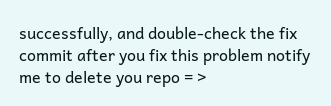successfully, and double-check the fix commit after you fix this problem notify me to delete you repo = >